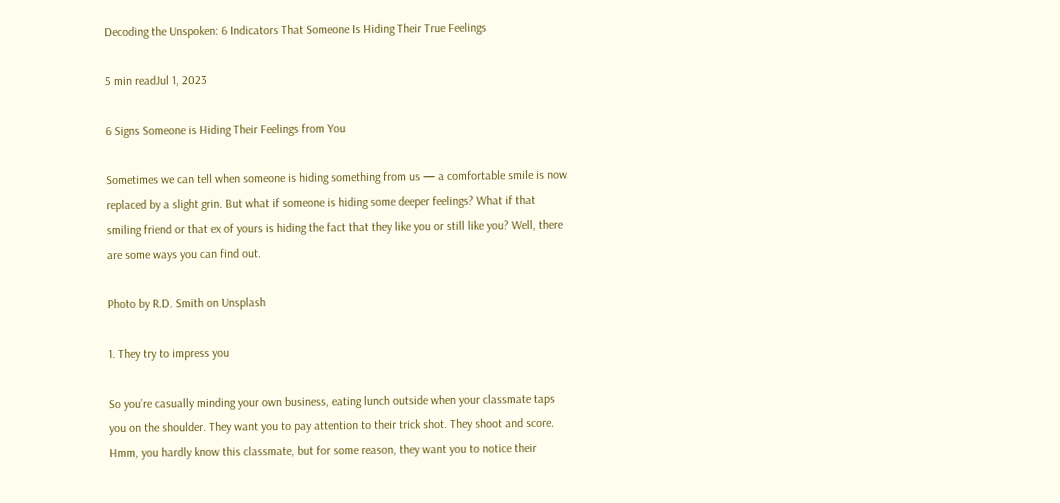Decoding the Unspoken: 6 Indicators That Someone Is Hiding Their True Feelings

5 min readJul 1, 2023

6 Signs Someone is Hiding Their Feelings from You

Sometimes we can tell when someone is hiding something from us — a comfortable smile is now replaced by a slight grin. But what if someone is hiding some deeper feelings? What if that smiling friend or that ex of yours is hiding the fact that they like you or still like you? Well, there are some ways you can find out.

Photo by R.D. Smith on Unsplash

1. They try to impress you

So you’re casually minding your own business, eating lunch outside when your classmate taps you on the shoulder. They want you to pay attention to their trick shot. They shoot and score. Hmm, you hardly know this classmate, but for some reason, they want you to notice their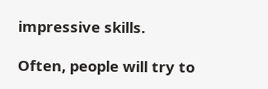impressive skills.

Often, people will try to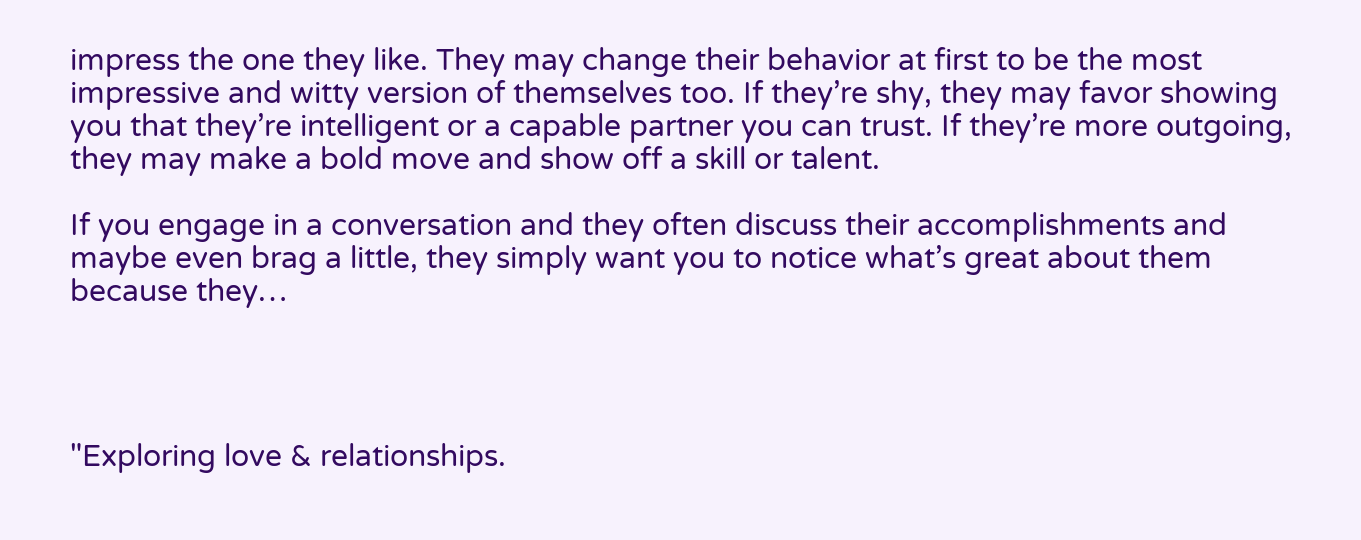impress the one they like. They may change their behavior at first to be the most impressive and witty version of themselves too. If they’re shy, they may favor showing you that they’re intelligent or a capable partner you can trust. If they’re more outgoing, they may make a bold move and show off a skill or talent.

If you engage in a conversation and they often discuss their accomplishments and maybe even brag a little, they simply want you to notice what’s great about them because they…




"Exploring love & relationships.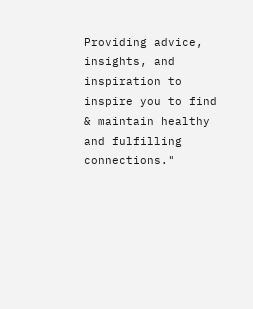Providing advice, insights, and inspiration to inspire you to find & maintain healthy and fulfilling connections."